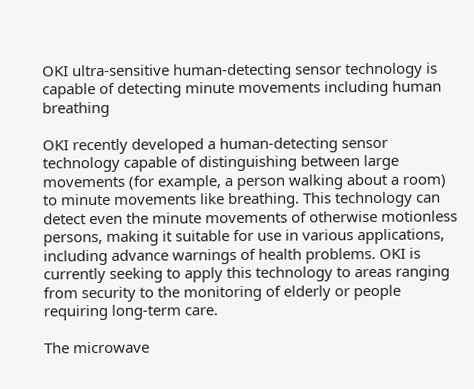OKI ultra-sensitive human-detecting sensor technology is capable of detecting minute movements including human breathing

OKI recently developed a human-detecting sensor technology capable of distinguishing between large movements (for example, a person walking about a room) to minute movements like breathing. This technology can detect even the minute movements of otherwise motionless persons, making it suitable for use in various applications, including advance warnings of health problems. OKI is currently seeking to apply this technology to areas ranging from security to the monitoring of elderly or people requiring long-term care.

The microwave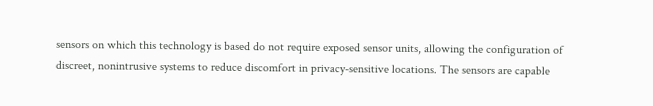sensors on which this technology is based do not require exposed sensor units, allowing the configuration of discreet, nonintrusive systems to reduce discomfort in privacy-sensitive locations. The sensors are capable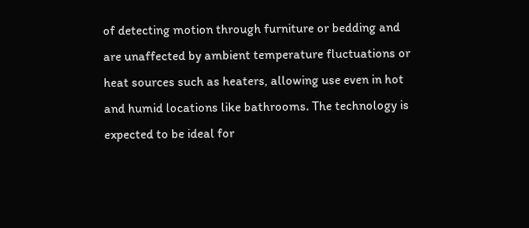of detecting motion through furniture or bedding and are unaffected by ambient temperature fluctuations or heat sources such as heaters, allowing use even in hot and humid locations like bathrooms. The technology is expected to be ideal for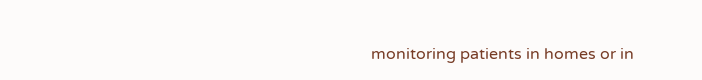monitoring patients in homes or in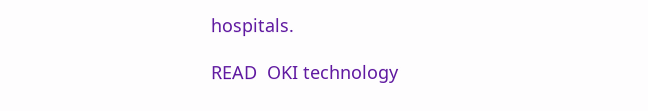hospitals.

READ  OKI technology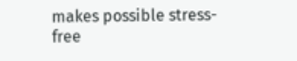makes possible stress-free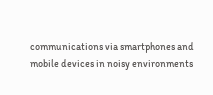communications via smartphones and mobile devices in noisy environments